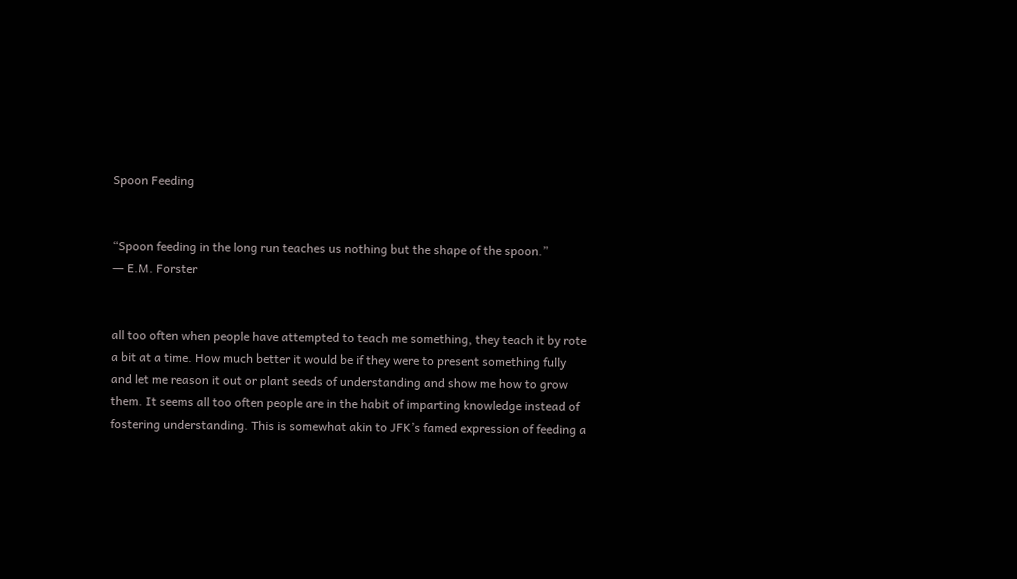Spoon Feeding


“Spoon feeding in the long run teaches us nothing but the shape of the spoon.”
― E.M. Forster


all too often when people have attempted to teach me something, they teach it by rote a bit at a time. How much better it would be if they were to present something fully and let me reason it out or plant seeds of understanding and show me how to grow them. It seems all too often people are in the habit of imparting knowledge instead of fostering understanding. This is somewhat akin to JFK’s famed expression of feeding a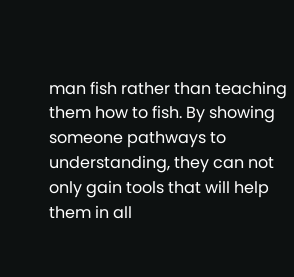man fish rather than teaching them how to fish. By showing someone pathways to understanding, they can not only gain tools that will help them in all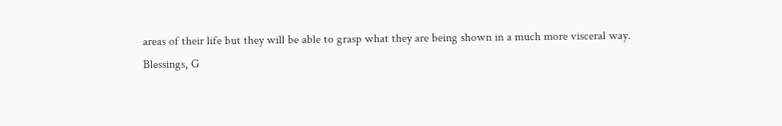areas of their life but they will be able to grasp what they are being shown in a much more visceral way.
Blessings, G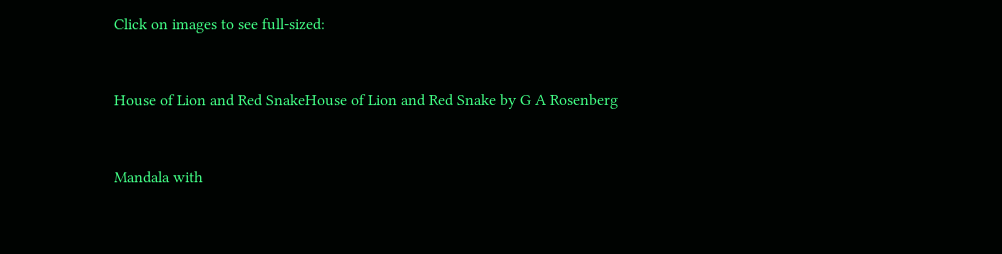Click on images to see full-sized:


House of Lion and Red SnakeHouse of Lion and Red Snake by G A Rosenberg


Mandala with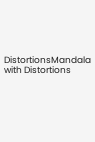DistortionsMandala with Distortions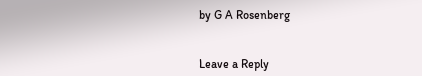by G A Rosenberg


Leave a Reply